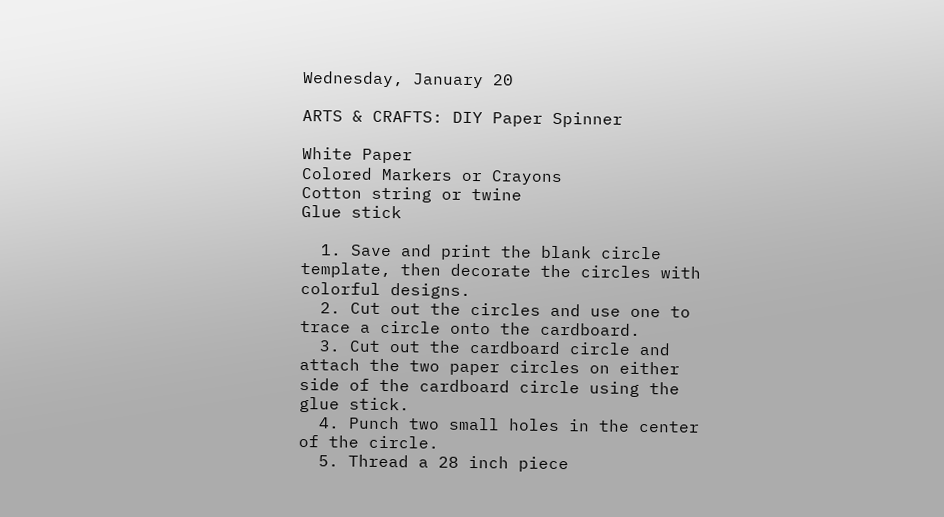Wednesday, January 20

ARTS & CRAFTS: DIY Paper Spinner

White Paper
Colored Markers or Crayons
Cotton string or twine
Glue stick

  1. Save and print the blank circle template, then decorate the circles with colorful designs.
  2. Cut out the circles and use one to trace a circle onto the cardboard.
  3. Cut out the cardboard circle and attach the two paper circles on either side of the cardboard circle using the glue stick.
  4. Punch two small holes in the center of the circle.
  5. Thread a 28 inch piece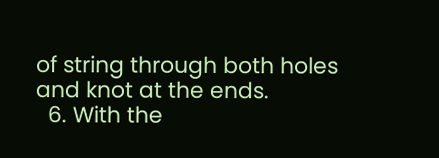of string through both holes and knot at the ends.
  6. With the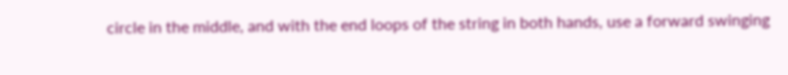circle in the middle, and with the end loops of the string in both hands, use a forward swinging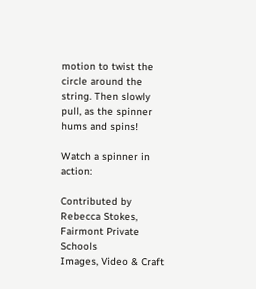motion to twist the circle around the string. Then slowly pull, as the spinner hums and spins!

Watch a spinner in action:

Contributed by Rebecca Stokes, Fairmont Private Schools
Images, Video & Craft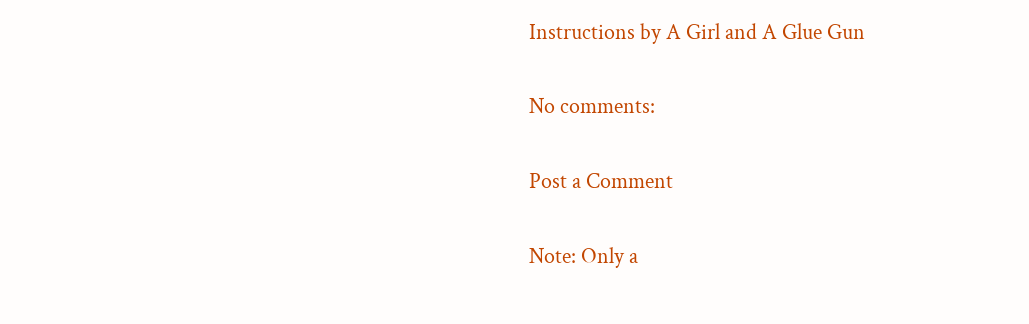Instructions by A Girl and A Glue Gun

No comments:

Post a Comment

Note: Only a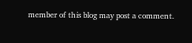member of this blog may post a comment.